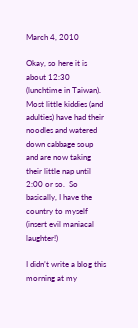March 4, 2010

Okay, so here it is about 12:30 (lunchtime in Taiwan).  Most little kiddies (and adulties) have had their noodles and watered down cabbage soup and are now taking their little nap until 2:00 or so.  So basically, I have the country to myself (insert evil maniacal laughter!)

I didn’t write a blog this morning at my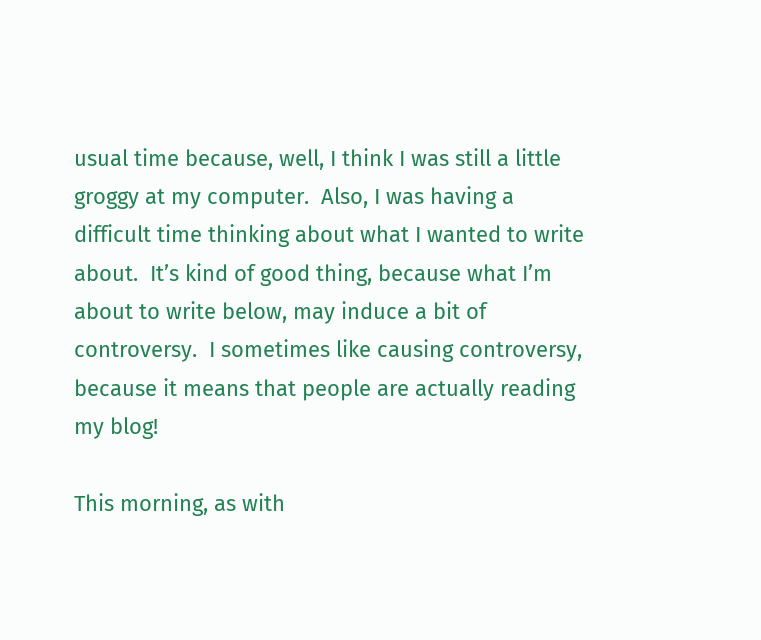usual time because, well, I think I was still a little groggy at my computer.  Also, I was having a difficult time thinking about what I wanted to write about.  It’s kind of good thing, because what I’m about to write below, may induce a bit of controversy.  I sometimes like causing controversy, because it means that people are actually reading my blog!

This morning, as with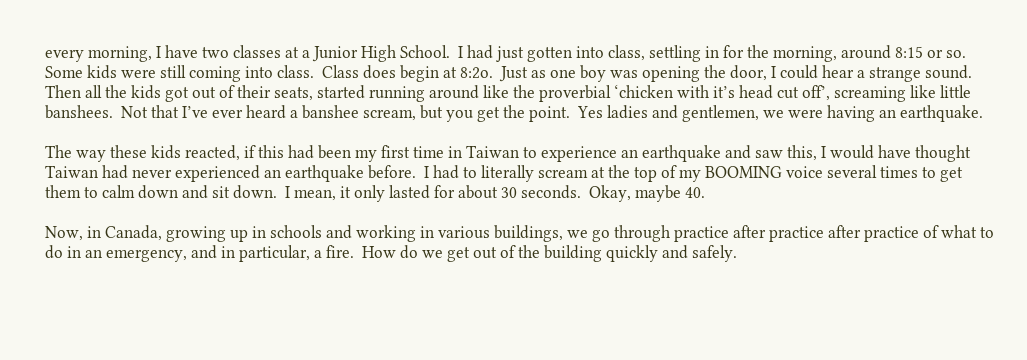every morning, I have two classes at a Junior High School.  I had just gotten into class, settling in for the morning, around 8:15 or so.  Some kids were still coming into class.  Class does begin at 8:2o.  Just as one boy was opening the door, I could hear a strange sound.  Then all the kids got out of their seats, started running around like the proverbial ‘chicken with it’s head cut off’, screaming like little banshees.  Not that I’ve ever heard a banshee scream, but you get the point.  Yes ladies and gentlemen, we were having an earthquake.

The way these kids reacted, if this had been my first time in Taiwan to experience an earthquake and saw this, I would have thought Taiwan had never experienced an earthquake before.  I had to literally scream at the top of my BOOMING voice several times to get them to calm down and sit down.  I mean, it only lasted for about 30 seconds.  Okay, maybe 40.

Now, in Canada, growing up in schools and working in various buildings, we go through practice after practice after practice of what to do in an emergency, and in particular, a fire.  How do we get out of the building quickly and safely.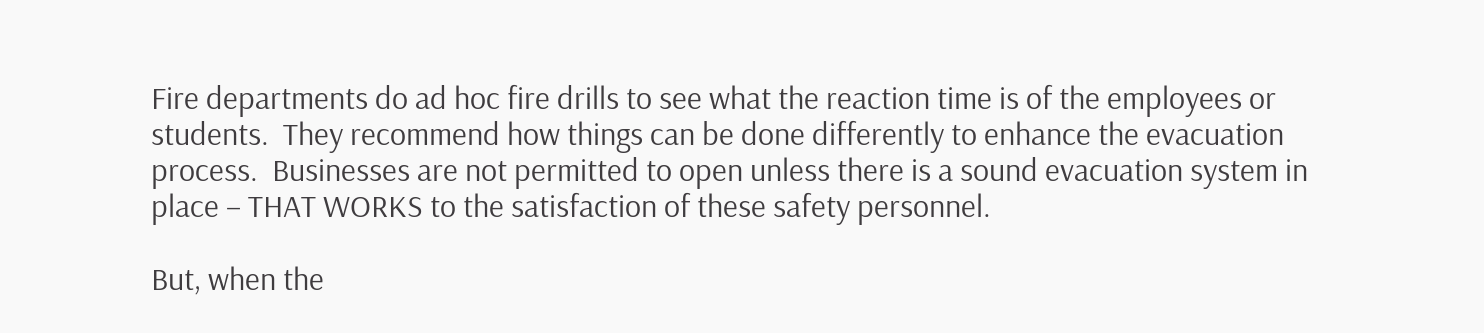Fire departments do ad hoc fire drills to see what the reaction time is of the employees or students.  They recommend how things can be done differently to enhance the evacuation process.  Businesses are not permitted to open unless there is a sound evacuation system in place – THAT WORKS to the satisfaction of these safety personnel.

But, when the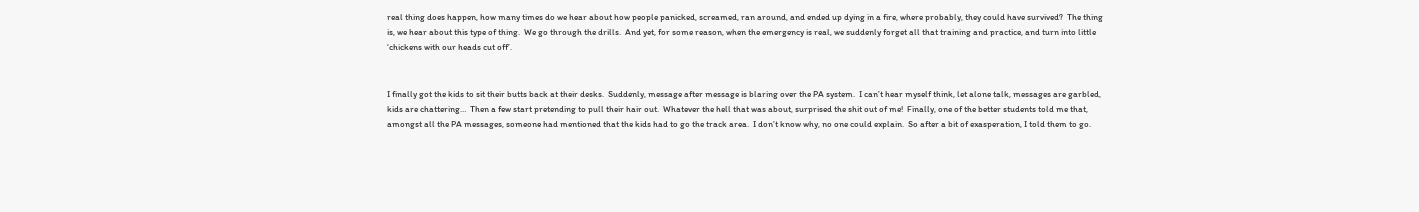real thing does happen, how many times do we hear about how people panicked, screamed, ran around, and ended up dying in a fire, where probably, they could have survived?  The thing is, we hear about this type of thing.  We go through the drills.  And yet, for some reason, when the emergency is real, we suddenly forget all that training and practice, and turn into little ‘chickens with our heads cut off’.


I finally got the kids to sit their butts back at their desks.  Suddenly, message after message is blaring over the PA system.  I can’t hear myself think, let alone talk, messages are garbled, kids are chattering…  Then a few start pretending to pull their hair out.  Whatever the hell that was about, surprised the shit out of me!  Finally, one of the better students told me that, amongst all the PA messages, someone had mentioned that the kids had to go the track area.  I don’t know why, no one could explain.  So after a bit of exasperation, I told them to go.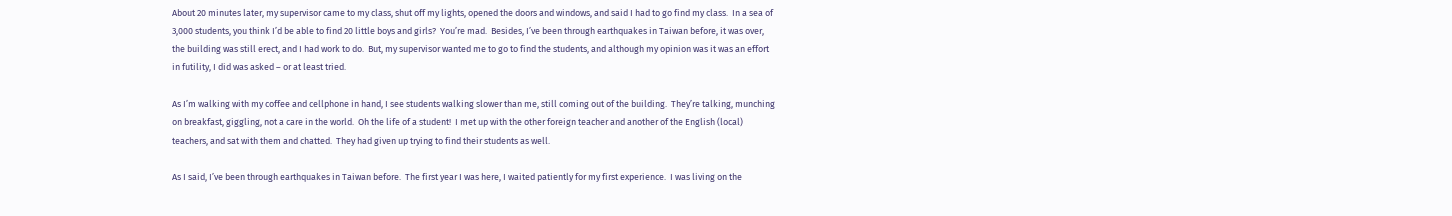About 20 minutes later, my supervisor came to my class, shut off my lights, opened the doors and windows, and said I had to go find my class.  In a sea of 3,000 students, you think I’d be able to find 20 little boys and girls?  You’re mad.  Besides, I’ve been through earthquakes in Taiwan before, it was over, the building was still erect, and I had work to do.  But, my supervisor wanted me to go to find the students, and although my opinion was it was an effort in futility, I did was asked – or at least tried.

As I’m walking with my coffee and cellphone in hand, I see students walking slower than me, still coming out of the building.  They’re talking, munching on breakfast, giggling, not a care in the world.  Oh the life of a student!  I met up with the other foreign teacher and another of the English (local) teachers, and sat with them and chatted.  They had given up trying to find their students as well.

As I said, I’ve been through earthquakes in Taiwan before.  The first year I was here, I waited patiently for my first experience.  I was living on the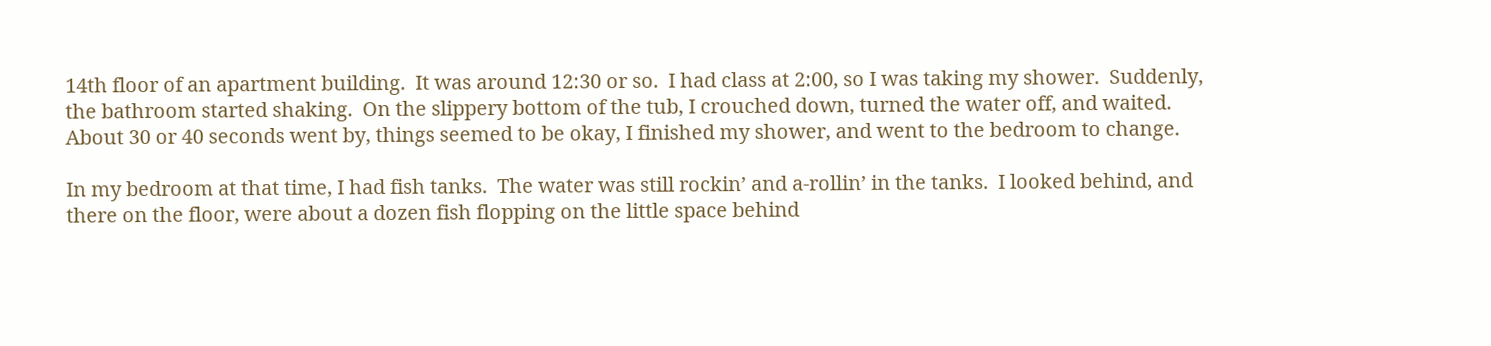14th floor of an apartment building.  It was around 12:30 or so.  I had class at 2:00, so I was taking my shower.  Suddenly, the bathroom started shaking.  On the slippery bottom of the tub, I crouched down, turned the water off, and waited.  About 30 or 40 seconds went by, things seemed to be okay, I finished my shower, and went to the bedroom to change.

In my bedroom at that time, I had fish tanks.  The water was still rockin’ and a-rollin’ in the tanks.  I looked behind, and there on the floor, were about a dozen fish flopping on the little space behind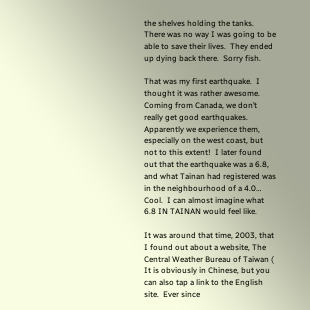the shelves holding the tanks.  There was no way I was going to be able to save their lives.  They ended up dying back there.  Sorry fish.

That was my first earthquake.  I thought it was rather awesome.  Coming from Canada, we don’t really get good earthquakes.  Apparently we experience them, especially on the west coast, but not to this extent!  I later found out that the earthquake was a 6.8, and what Tainan had registered was in the neighbourhood of a 4.0…  Cool.  I can almost imagine what 6.8 IN TAINAN would feel like.

It was around that time, 2003, that I found out about a website, The Central Weather Bureau of Taiwan (  It is obviously in Chinese, but you can also tap a link to the English site.  Ever since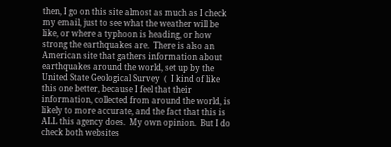then, I go on this site almost as much as I check my email, just to see what the weather will be like, or where a typhoon is heading, or how strong the earthquakes are.  There is also an American site that gathers information about earthquakes around the world, set up by the United State Geological Survey  (  I kind of like this one better, because I feel that their information, collected from around the world, is likely to more accurate, and the fact that this is ALL this agency does.  My own opinion.  But I do check both websites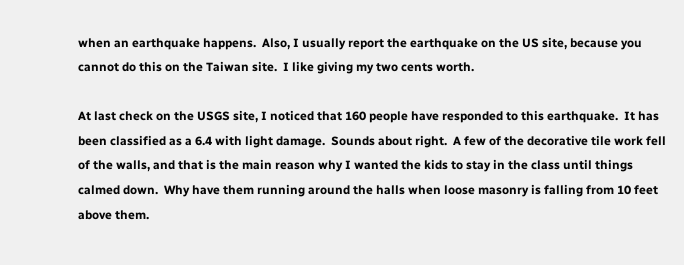when an earthquake happens.  Also, I usually report the earthquake on the US site, because you cannot do this on the Taiwan site.  I like giving my two cents worth.

At last check on the USGS site, I noticed that 160 people have responded to this earthquake.  It has been classified as a 6.4 with light damage.  Sounds about right.  A few of the decorative tile work fell of the walls, and that is the main reason why I wanted the kids to stay in the class until things calmed down.  Why have them running around the halls when loose masonry is falling from 10 feet above them.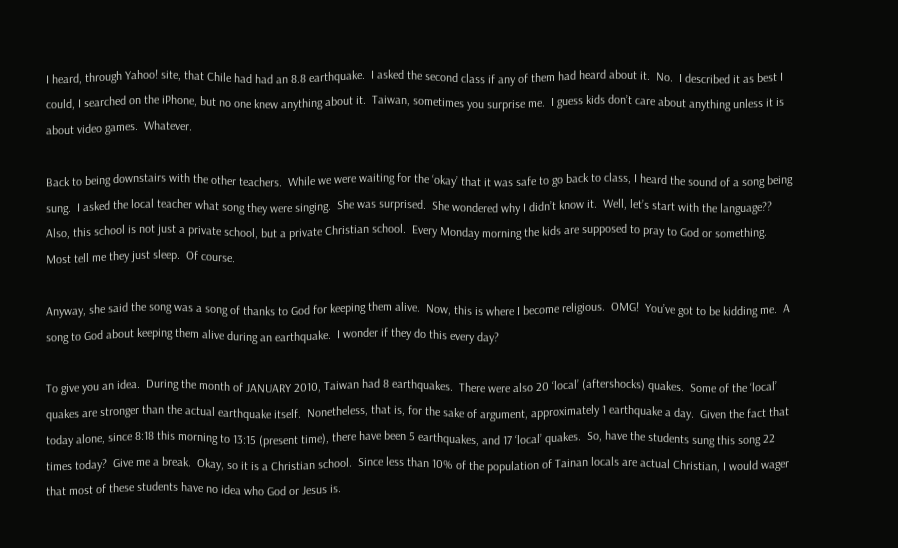I heard, through Yahoo! site, that Chile had had an 8.8 earthquake.  I asked the second class if any of them had heard about it.  No.  I described it as best I could, I searched on the iPhone, but no one knew anything about it.  Taiwan, sometimes you surprise me.  I guess kids don’t care about anything unless it is about video games.  Whatever.

Back to being downstairs with the other teachers.  While we were waiting for the ‘okay’ that it was safe to go back to class, I heard the sound of a song being sung.  I asked the local teacher what song they were singing.  She was surprised.  She wondered why I didn’t know it.  Well, let’s start with the language??  Also, this school is not just a private school, but a private Christian school.  Every Monday morning the kids are supposed to pray to God or something.  Most tell me they just sleep.  Of course.

Anyway, she said the song was a song of thanks to God for keeping them alive.  Now, this is where I become religious.  OMG!  You’ve got to be kidding me.  A song to God about keeping them alive during an earthquake.  I wonder if they do this every day?

To give you an idea.  During the month of JANUARY 2010, Taiwan had 8 earthquakes.  There were also 20 ‘local’ (aftershocks) quakes.  Some of the ‘local’ quakes are stronger than the actual earthquake itself.  Nonetheless, that is, for the sake of argument, approximately 1 earthquake a day.  Given the fact that today alone, since 8:18 this morning to 13:15 (present time), there have been 5 earthquakes, and 17 ‘local’ quakes.  So, have the students sung this song 22 times today?  Give me a break.  Okay, so it is a Christian school.  Since less than 10% of the population of Tainan locals are actual Christian, I would wager that most of these students have no idea who God or Jesus is.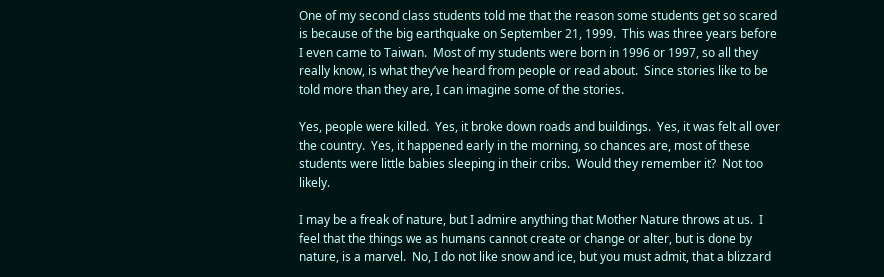One of my second class students told me that the reason some students get so scared is because of the big earthquake on September 21, 1999.  This was three years before I even came to Taiwan.  Most of my students were born in 1996 or 1997, so all they really know, is what they’ve heard from people or read about.  Since stories like to be told more than they are, I can imagine some of the stories.

Yes, people were killed.  Yes, it broke down roads and buildings.  Yes, it was felt all over the country.  Yes, it happened early in the morning, so chances are, most of these students were little babies sleeping in their cribs.  Would they remember it?  Not too likely.

I may be a freak of nature, but I admire anything that Mother Nature throws at us.  I feel that the things we as humans cannot create or change or alter, but is done by nature, is a marvel.  No, I do not like snow and ice, but you must admit, that a blizzard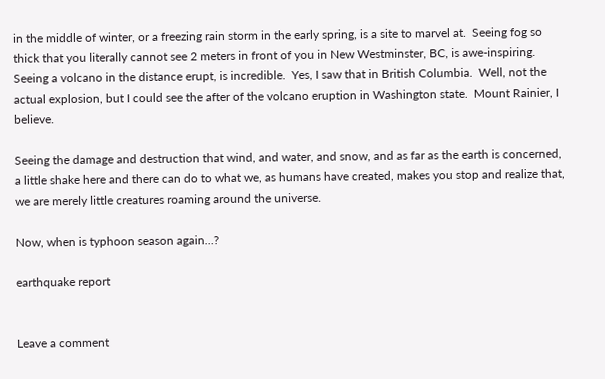in the middle of winter, or a freezing rain storm in the early spring, is a site to marvel at.  Seeing fog so thick that you literally cannot see 2 meters in front of you in New Westminster, BC, is awe-inspiring.  Seeing a volcano in the distance erupt, is incredible.  Yes, I saw that in British Columbia.  Well, not the actual explosion, but I could see the after of the volcano eruption in Washington state.  Mount Rainier, I believe.

Seeing the damage and destruction that wind, and water, and snow, and as far as the earth is concerned, a little shake here and there can do to what we, as humans have created, makes you stop and realize that, we are merely little creatures roaming around the universe.

Now, when is typhoon season again…?

earthquake report


Leave a comment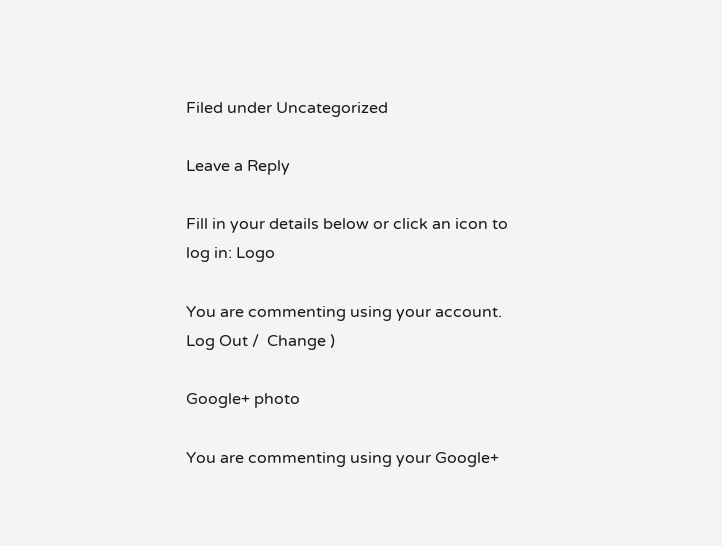Filed under Uncategorized

Leave a Reply

Fill in your details below or click an icon to log in: Logo

You are commenting using your account. Log Out /  Change )

Google+ photo

You are commenting using your Google+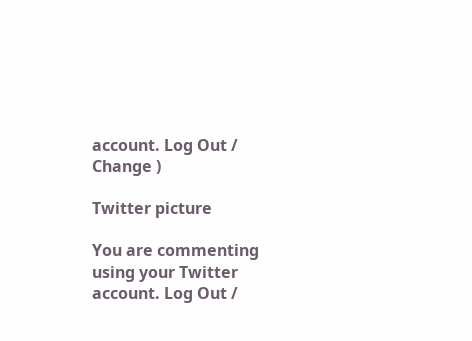account. Log Out /  Change )

Twitter picture

You are commenting using your Twitter account. Log Out /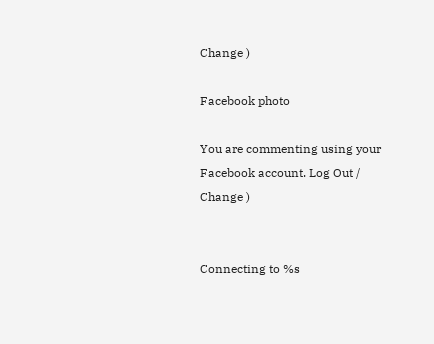Change )

Facebook photo

You are commenting using your Facebook account. Log Out /  Change )


Connecting to %s